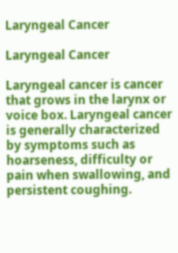Laryngeal Cancer

Laryngeal Cancer

Laryngeal cancer is cancer that grows in the larynx or voice box. Laryngeal cancer is generally characterized by symptoms such as hoarseness, difficulty or pain when swallowing, and persistent coughing.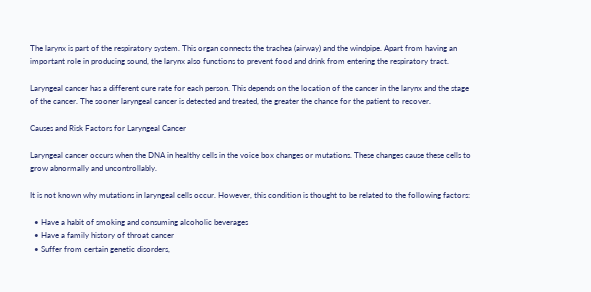The larynx is part of the respiratory system. This organ connects the trachea (airway) and the windpipe. Apart from having an important role in producing sound, the larynx also functions to prevent food and drink from entering the respiratory tract.

Laryngeal cancer has a different cure rate for each person. This depends on the location of the cancer in the larynx and the stage of the cancer. The sooner laryngeal cancer is detected and treated, the greater the chance for the patient to recover.

Causes and Risk Factors for Laryngeal Cancer

Laryngeal cancer occurs when the DNA in healthy cells in the voice box changes or mutations. These changes cause these cells to grow abnormally and uncontrollably.

It is not known why mutations in laryngeal cells occur. However, this condition is thought to be related to the following factors:

  • Have a habit of smoking and consuming alcoholic beverages
  • Have a family history of throat cancer
  • Suffer from certain genetic disorders,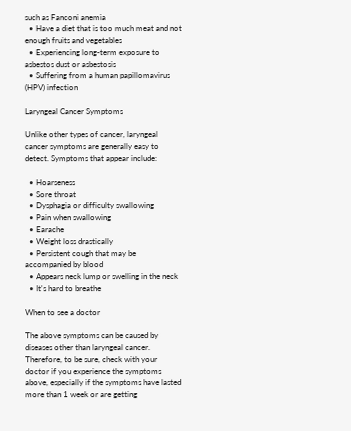such as Fanconi anemia
  • Have a diet that is too much meat and not enough fruits and vegetables
  • Experiencing long-term exposure to asbestos dust or asbestosis
  • Suffering from a human papillomavirus (HPV) infection

Laryngeal Cancer Symptoms

Unlike other types of cancer, laryngeal cancer symptoms are generally easy to detect. Symptoms that appear include:

  • Hoarseness
  • Sore throat
  • Dysphagia or difficulty swallowing
  • Pain when swallowing
  • Earache
  • Weight loss drastically
  • Persistent cough that may be accompanied by blood
  • Appears neck lump or swelling in the neck
  • It's hard to breathe

When to see a doctor

The above symptoms can be caused by diseases other than laryngeal cancer. Therefore, to be sure, check with your doctor if you experience the symptoms above, especially if the symptoms have lasted more than 1 week or are getting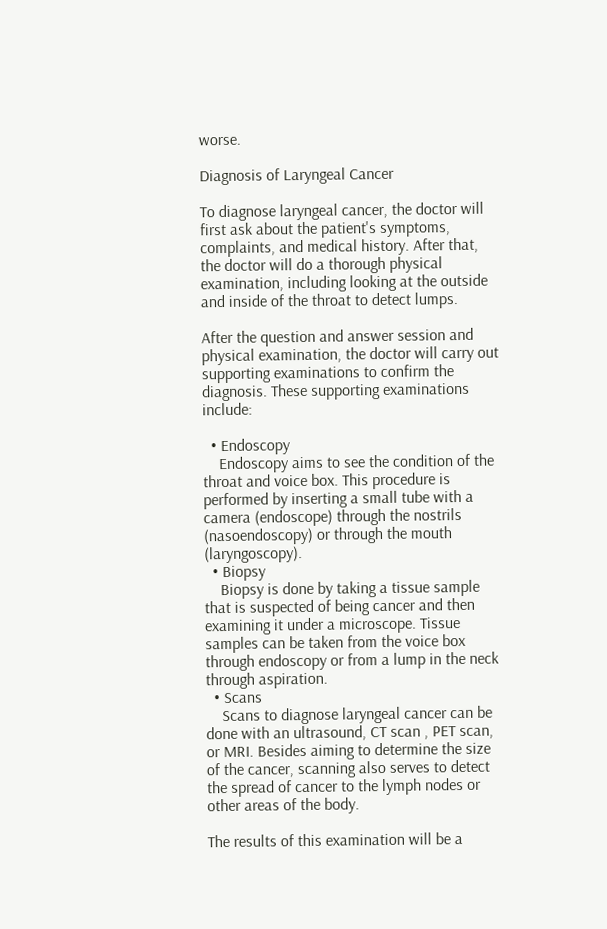worse.

Diagnosis of Laryngeal Cancer

To diagnose laryngeal cancer, the doctor will first ask about the patient's symptoms, complaints, and medical history. After that, the doctor will do a thorough physical examination, including looking at the outside and inside of the throat to detect lumps.

After the question and answer session and physical examination, the doctor will carry out supporting examinations to confirm the diagnosis. These supporting examinations include:

  • Endoscopy
    Endoscopy aims to see the condition of the throat and voice box. This procedure is performed by inserting a small tube with a camera (endoscope) through the nostrils (nasoendoscopy) or through the mouth (laryngoscopy).
  • Biopsy
    Biopsy is done by taking a tissue sample that is suspected of being cancer and then examining it under a microscope. Tissue samples can be taken from the voice box through endoscopy or from a lump in the neck through aspiration.
  • Scans
    Scans to diagnose laryngeal cancer can be done with an ultrasound, CT scan , PET scan, or MRI. Besides aiming to determine the size of the cancer, scanning also serves to detect the spread of cancer to the lymph nodes or other areas of the body.

The results of this examination will be a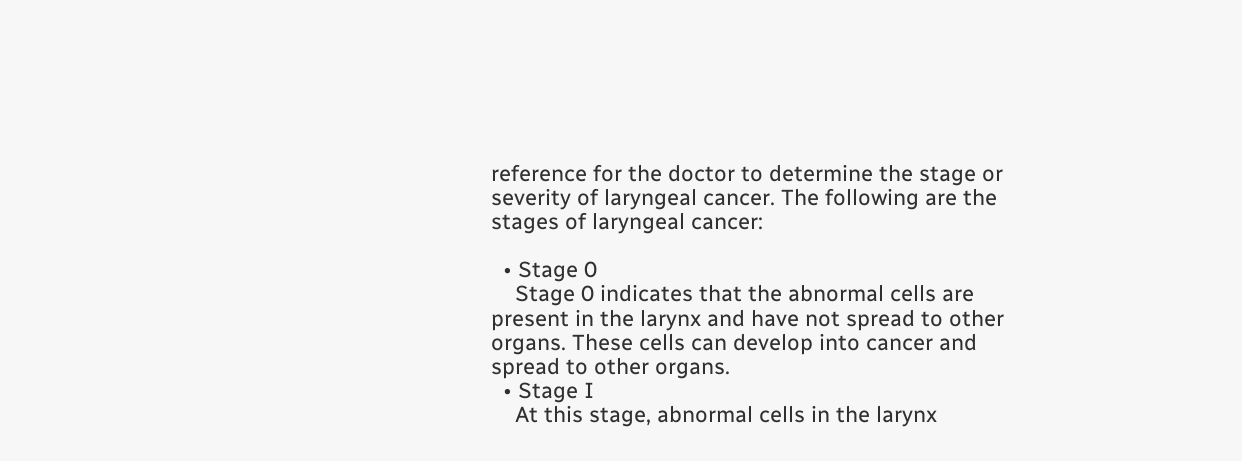reference for the doctor to determine the stage or severity of laryngeal cancer. The following are the stages of laryngeal cancer:

  • Stage 0
    Stage 0 indicates that the abnormal cells are present in the larynx and have not spread to other organs. These cells can develop into cancer and spread to other organs.
  • Stage I
    At this stage, abnormal cells in the larynx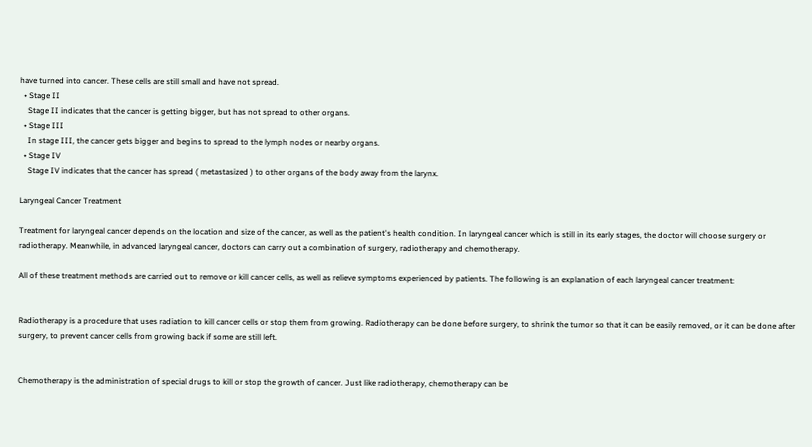have turned into cancer. These cells are still small and have not spread.
  • Stage II
    Stage II indicates that the cancer is getting bigger, but has not spread to other organs.
  • Stage III
    In stage III, the cancer gets bigger and begins to spread to the lymph nodes or nearby organs.
  • Stage IV
    Stage IV indicates that the cancer has spread ( metastasized ) to other organs of the body away from the larynx.

Laryngeal Cancer Treatment

Treatment for laryngeal cancer depends on the location and size of the cancer, as well as the patient's health condition. In laryngeal cancer which is still in its early stages, the doctor will choose surgery or radiotherapy. Meanwhile, in advanced laryngeal cancer, doctors can carry out a combination of surgery, radiotherapy and chemotherapy.

All of these treatment methods are carried out to remove or kill cancer cells, as well as relieve symptoms experienced by patients. The following is an explanation of each laryngeal cancer treatment:


Radiotherapy is a procedure that uses radiation to kill cancer cells or stop them from growing. Radiotherapy can be done before surgery, to shrink the tumor so that it can be easily removed, or it can be done after surgery, to prevent cancer cells from growing back if some are still left.


Chemotherapy is the administration of special drugs to kill or stop the growth of cancer. Just like radiotherapy, chemotherapy can be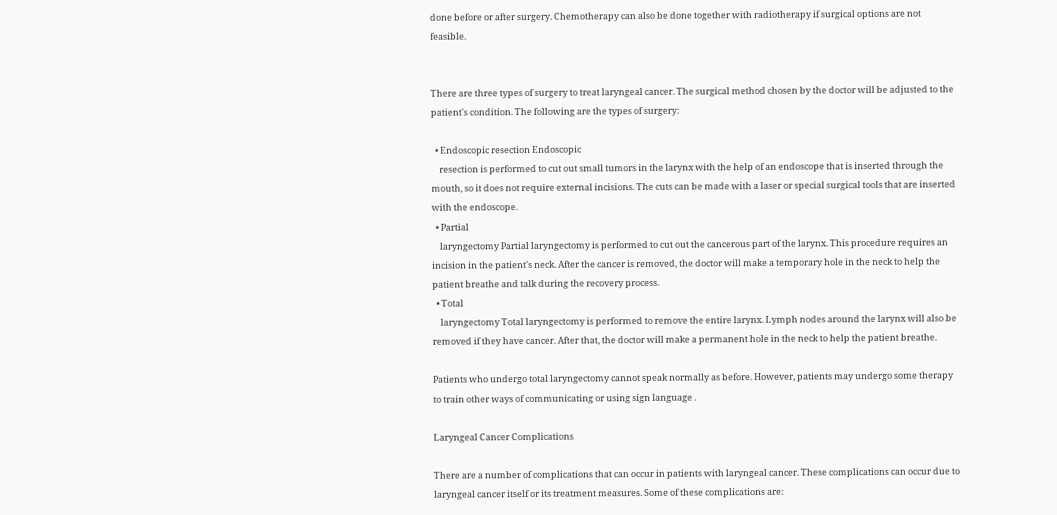done before or after surgery. Chemotherapy can also be done together with radiotherapy if surgical options are not feasible.


There are three types of surgery to treat laryngeal cancer. The surgical method chosen by the doctor will be adjusted to the patient's condition. The following are the types of surgery:

  • Endoscopic resection Endoscopic
    resection is performed to cut out small tumors in the larynx with the help of an endoscope that is inserted through the mouth, so it does not require external incisions. The cuts can be made with a laser or special surgical tools that are inserted with the endoscope.
  • Partial
    laryngectomy Partial laryngectomy is performed to cut out the cancerous part of the larynx. This procedure requires an incision in the patient's neck. After the cancer is removed, the doctor will make a temporary hole in the neck to help the patient breathe and talk during the recovery process.
  • Total
    laryngectomy Total laryngectomy is performed to remove the entire larynx. Lymph nodes around the larynx will also be removed if they have cancer. After that, the doctor will make a permanent hole in the neck to help the patient breathe.

Patients who undergo total laryngectomy cannot speak normally as before. However, patients may undergo some therapy to train other ways of communicating or using sign language .

Laryngeal Cancer Complications

There are a number of complications that can occur in patients with laryngeal cancer. These complications can occur due to laryngeal cancer itself or its treatment measures. Some of these complications are: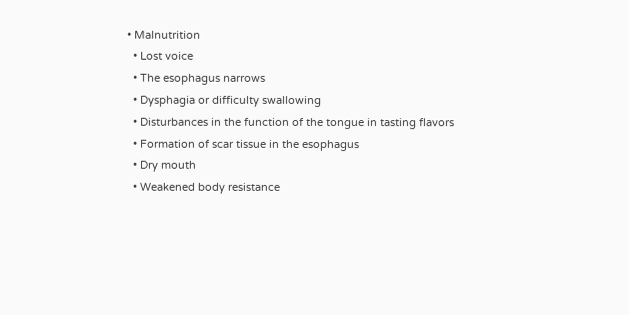• Malnutrition
  • Lost voice
  • The esophagus narrows
  • Dysphagia or difficulty swallowing
  • Disturbances in the function of the tongue in tasting flavors
  • Formation of scar tissue in the esophagus
  • Dry mouth
  • Weakened body resistance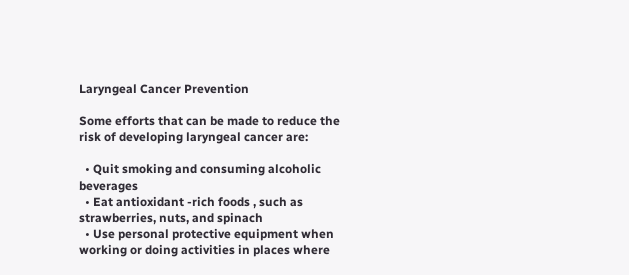Laryngeal Cancer Prevention

Some efforts that can be made to reduce the risk of developing laryngeal cancer are:

  • Quit smoking and consuming alcoholic beverages
  • Eat antioxidant -rich foods , such as strawberries, nuts, and spinach
  • Use personal protective equipment when working or doing activities in places where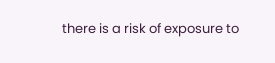there is a risk of exposure to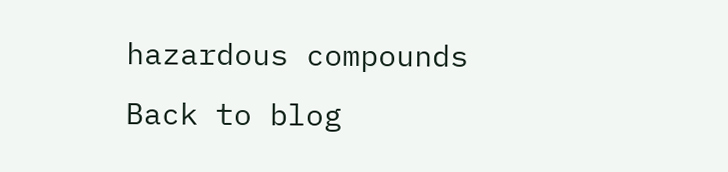hazardous compounds
Back to blog